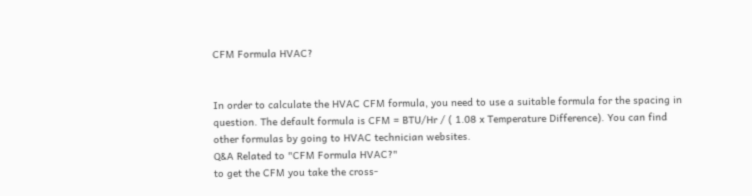CFM Formula HVAC?


In order to calculate the HVAC CFM formula, you need to use a suitable formula for the spacing in question. The default formula is CFM = BTU/Hr / ( 1.08 x Temperature Difference). You can find other formulas by going to HVAC technician websites.
Q&A Related to "CFM Formula HVAC?"
to get the CFM you take the cross-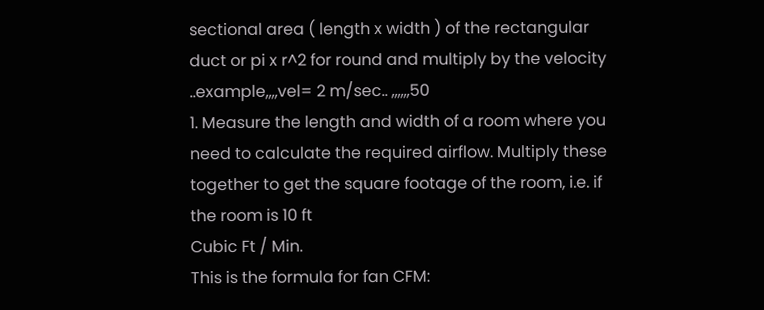sectional area ( length x width ) of the rectangular duct or pi x r^2 for round and multiply by the velocity ..example,,,,vel= 2 m/sec.. ,,,,,,50
1. Measure the length and width of a room where you need to calculate the required airflow. Multiply these together to get the square footage of the room, i.e. if the room is 10 ft
Cubic Ft / Min.
This is the formula for fan CFM: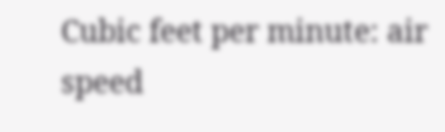Cubic feet per minute: air speed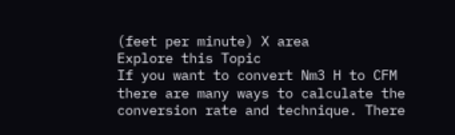(feet per minute) X area
Explore this Topic
If you want to convert Nm3 H to CFM there are many ways to calculate the conversion rate and technique. There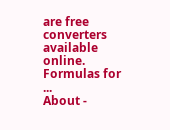are free converters available online. Formulas for ...
About -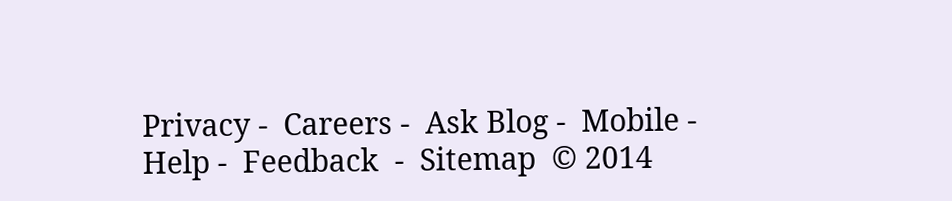Privacy -  Careers -  Ask Blog -  Mobile -  Help -  Feedback  -  Sitemap  © 2014